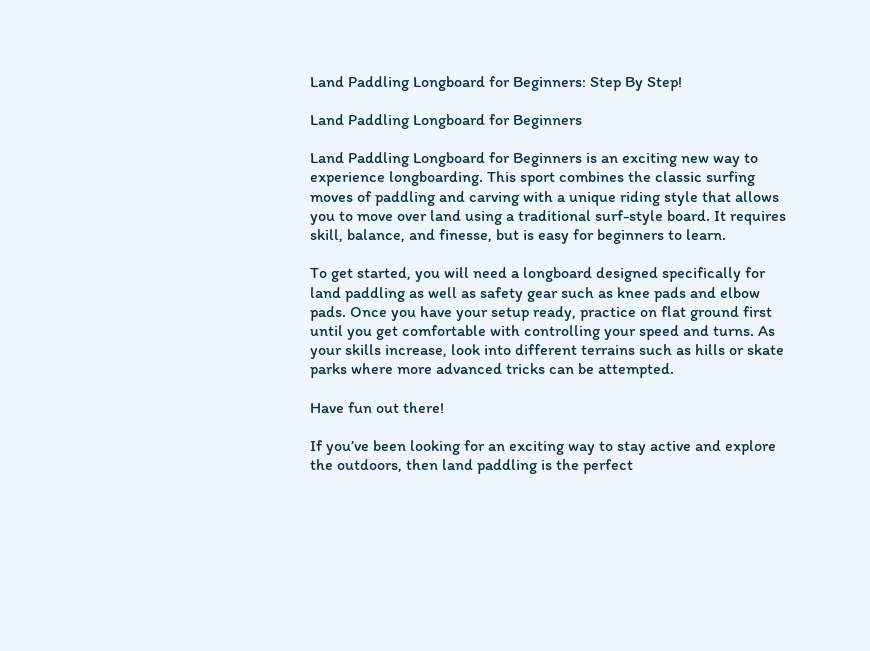Land Paddling Longboard for Beginners: Step By Step!

Land Paddling Longboard for Beginners

Land Paddling Longboard for Beginners is an exciting new way to experience longboarding. This sport combines the classic surfing moves of paddling and carving with a unique riding style that allows you to move over land using a traditional surf-style board. It requires skill, balance, and finesse, but is easy for beginners to learn.

To get started, you will need a longboard designed specifically for land paddling as well as safety gear such as knee pads and elbow pads. Once you have your setup ready, practice on flat ground first until you get comfortable with controlling your speed and turns. As your skills increase, look into different terrains such as hills or skate parks where more advanced tricks can be attempted.

Have fun out there!

If you’ve been looking for an exciting way to stay active and explore the outdoors, then land paddling is the perfect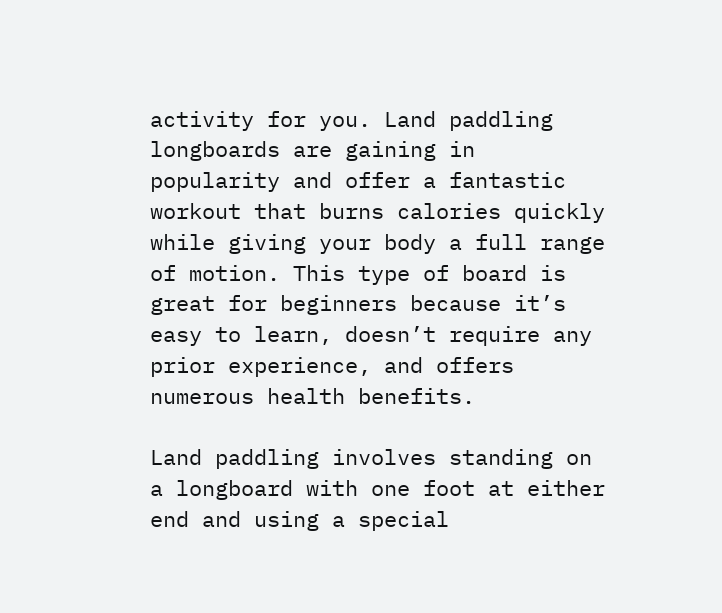activity for you. Land paddling longboards are gaining in popularity and offer a fantastic workout that burns calories quickly while giving your body a full range of motion. This type of board is great for beginners because it’s easy to learn, doesn’t require any prior experience, and offers numerous health benefits.

Land paddling involves standing on a longboard with one foot at either end and using a special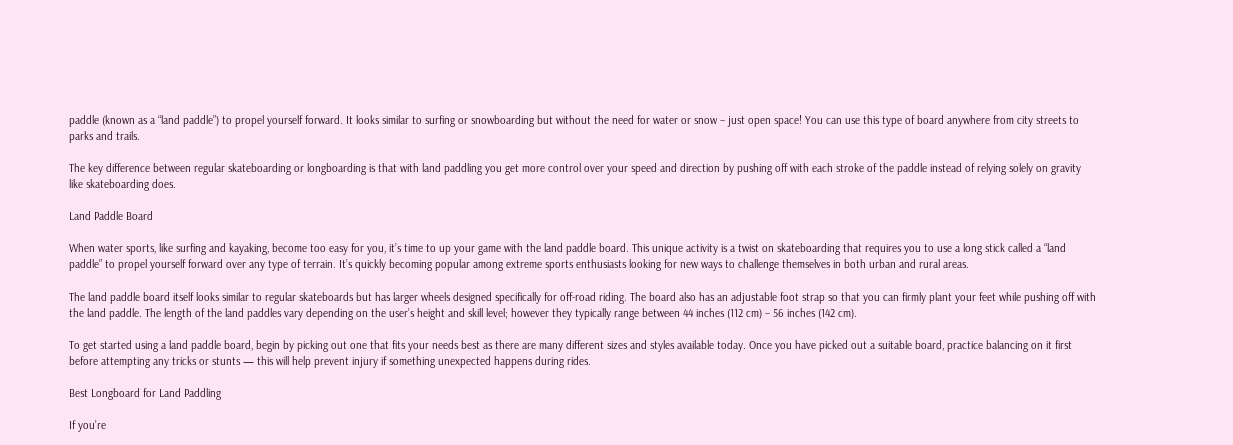paddle (known as a “land paddle”) to propel yourself forward. It looks similar to surfing or snowboarding but without the need for water or snow – just open space! You can use this type of board anywhere from city streets to parks and trails.

The key difference between regular skateboarding or longboarding is that with land paddling you get more control over your speed and direction by pushing off with each stroke of the paddle instead of relying solely on gravity like skateboarding does.

Land Paddle Board

When water sports, like surfing and kayaking, become too easy for you, it’s time to up your game with the land paddle board. This unique activity is a twist on skateboarding that requires you to use a long stick called a “land paddle” to propel yourself forward over any type of terrain. It’s quickly becoming popular among extreme sports enthusiasts looking for new ways to challenge themselves in both urban and rural areas.

The land paddle board itself looks similar to regular skateboards but has larger wheels designed specifically for off-road riding. The board also has an adjustable foot strap so that you can firmly plant your feet while pushing off with the land paddle. The length of the land paddles vary depending on the user’s height and skill level; however they typically range between 44 inches (112 cm) – 56 inches (142 cm).

To get started using a land paddle board, begin by picking out one that fits your needs best as there are many different sizes and styles available today. Once you have picked out a suitable board, practice balancing on it first before attempting any tricks or stunts — this will help prevent injury if something unexpected happens during rides.

Best Longboard for Land Paddling

If you’re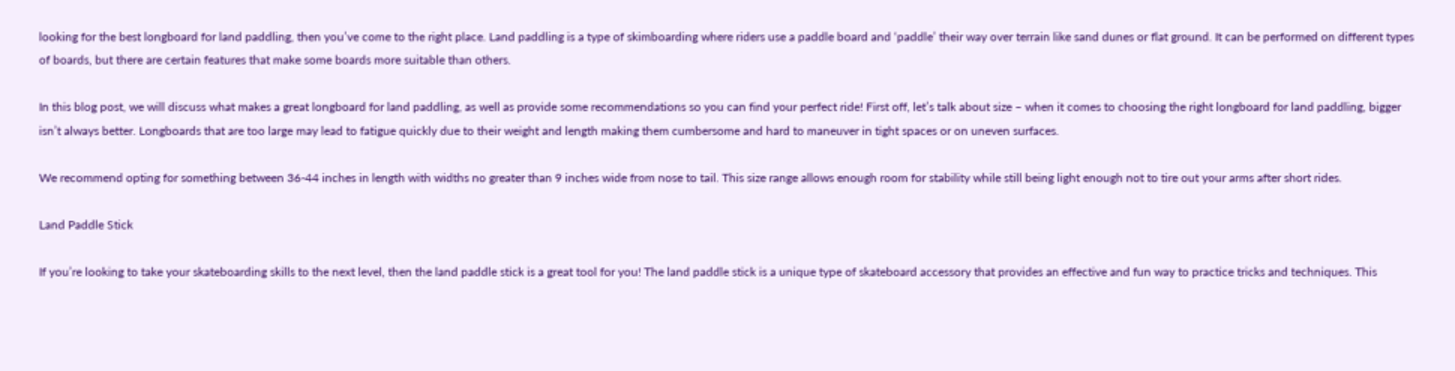looking for the best longboard for land paddling, then you’ve come to the right place. Land paddling is a type of skimboarding where riders use a paddle board and ‘paddle’ their way over terrain like sand dunes or flat ground. It can be performed on different types of boards, but there are certain features that make some boards more suitable than others.

In this blog post, we will discuss what makes a great longboard for land paddling, as well as provide some recommendations so you can find your perfect ride! First off, let’s talk about size – when it comes to choosing the right longboard for land paddling, bigger isn’t always better. Longboards that are too large may lead to fatigue quickly due to their weight and length making them cumbersome and hard to maneuver in tight spaces or on uneven surfaces.

We recommend opting for something between 36-44 inches in length with widths no greater than 9 inches wide from nose to tail. This size range allows enough room for stability while still being light enough not to tire out your arms after short rides.

Land Paddle Stick

If you’re looking to take your skateboarding skills to the next level, then the land paddle stick is a great tool for you! The land paddle stick is a unique type of skateboard accessory that provides an effective and fun way to practice tricks and techniques. This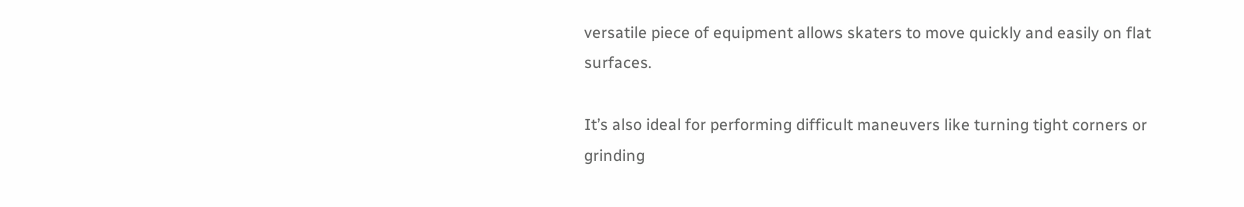versatile piece of equipment allows skaters to move quickly and easily on flat surfaces.

It’s also ideal for performing difficult maneuvers like turning tight corners or grinding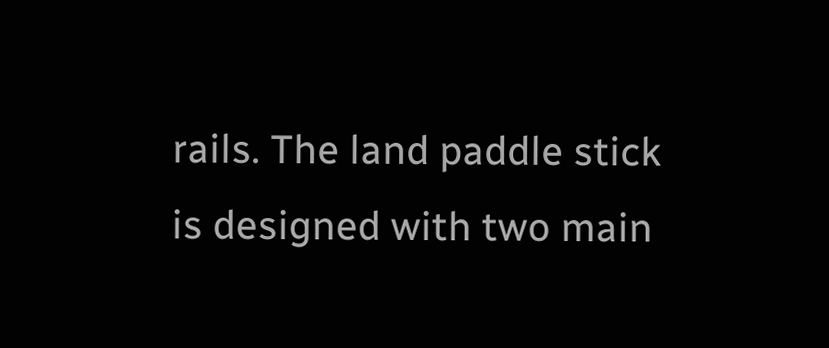rails. The land paddle stick is designed with two main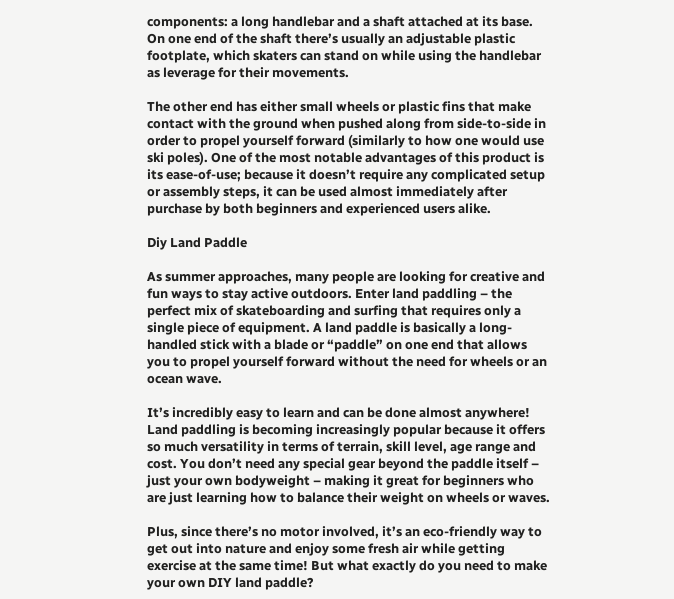components: a long handlebar and a shaft attached at its base. On one end of the shaft there’s usually an adjustable plastic footplate, which skaters can stand on while using the handlebar as leverage for their movements.

The other end has either small wheels or plastic fins that make contact with the ground when pushed along from side-to-side in order to propel yourself forward (similarly to how one would use ski poles). One of the most notable advantages of this product is its ease-of-use; because it doesn’t require any complicated setup or assembly steps, it can be used almost immediately after purchase by both beginners and experienced users alike.

Diy Land Paddle

As summer approaches, many people are looking for creative and fun ways to stay active outdoors. Enter land paddling – the perfect mix of skateboarding and surfing that requires only a single piece of equipment. A land paddle is basically a long-handled stick with a blade or “paddle” on one end that allows you to propel yourself forward without the need for wheels or an ocean wave.

It’s incredibly easy to learn and can be done almost anywhere! Land paddling is becoming increasingly popular because it offers so much versatility in terms of terrain, skill level, age range and cost. You don’t need any special gear beyond the paddle itself – just your own bodyweight – making it great for beginners who are just learning how to balance their weight on wheels or waves.

Plus, since there’s no motor involved, it’s an eco-friendly way to get out into nature and enjoy some fresh air while getting exercise at the same time! But what exactly do you need to make your own DIY land paddle?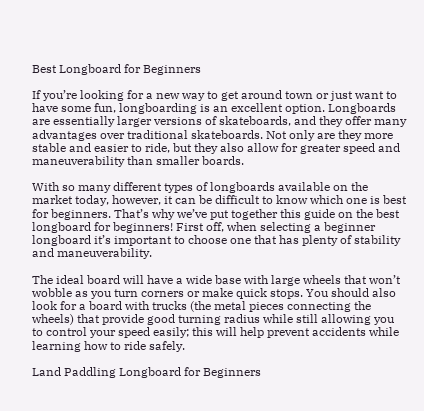Best Longboard for Beginners

If you’re looking for a new way to get around town or just want to have some fun, longboarding is an excellent option. Longboards are essentially larger versions of skateboards, and they offer many advantages over traditional skateboards. Not only are they more stable and easier to ride, but they also allow for greater speed and maneuverability than smaller boards.

With so many different types of longboards available on the market today, however, it can be difficult to know which one is best for beginners. That’s why we’ve put together this guide on the best longboard for beginners! First off, when selecting a beginner longboard it’s important to choose one that has plenty of stability and maneuverability.

The ideal board will have a wide base with large wheels that won’t wobble as you turn corners or make quick stops. You should also look for a board with trucks (the metal pieces connecting the wheels) that provide good turning radius while still allowing you to control your speed easily; this will help prevent accidents while learning how to ride safely.

Land Paddling Longboard for Beginners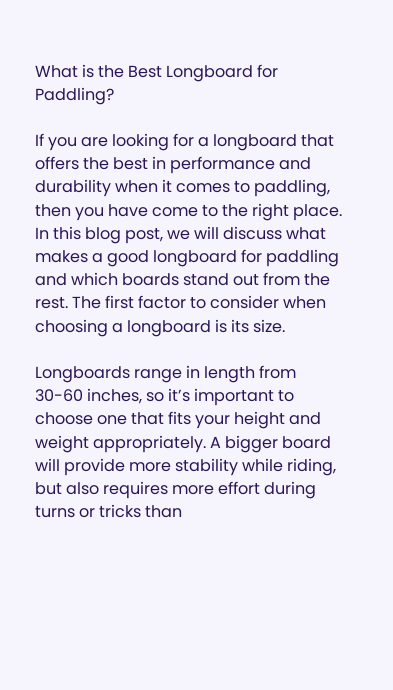What is the Best Longboard for Paddling?

If you are looking for a longboard that offers the best in performance and durability when it comes to paddling, then you have come to the right place. In this blog post, we will discuss what makes a good longboard for paddling and which boards stand out from the rest. The first factor to consider when choosing a longboard is its size.

Longboards range in length from 30-60 inches, so it’s important to choose one that fits your height and weight appropriately. A bigger board will provide more stability while riding, but also requires more effort during turns or tricks than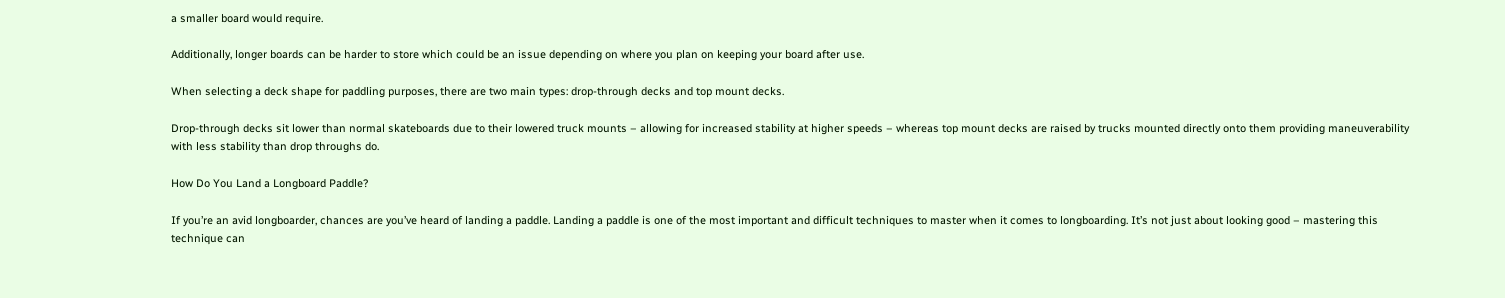a smaller board would require.

Additionally, longer boards can be harder to store which could be an issue depending on where you plan on keeping your board after use.

When selecting a deck shape for paddling purposes, there are two main types: drop-through decks and top mount decks.

Drop-through decks sit lower than normal skateboards due to their lowered truck mounts – allowing for increased stability at higher speeds – whereas top mount decks are raised by trucks mounted directly onto them providing maneuverability with less stability than drop throughs do.

How Do You Land a Longboard Paddle?

If you’re an avid longboarder, chances are you’ve heard of landing a paddle. Landing a paddle is one of the most important and difficult techniques to master when it comes to longboarding. It’s not just about looking good – mastering this technique can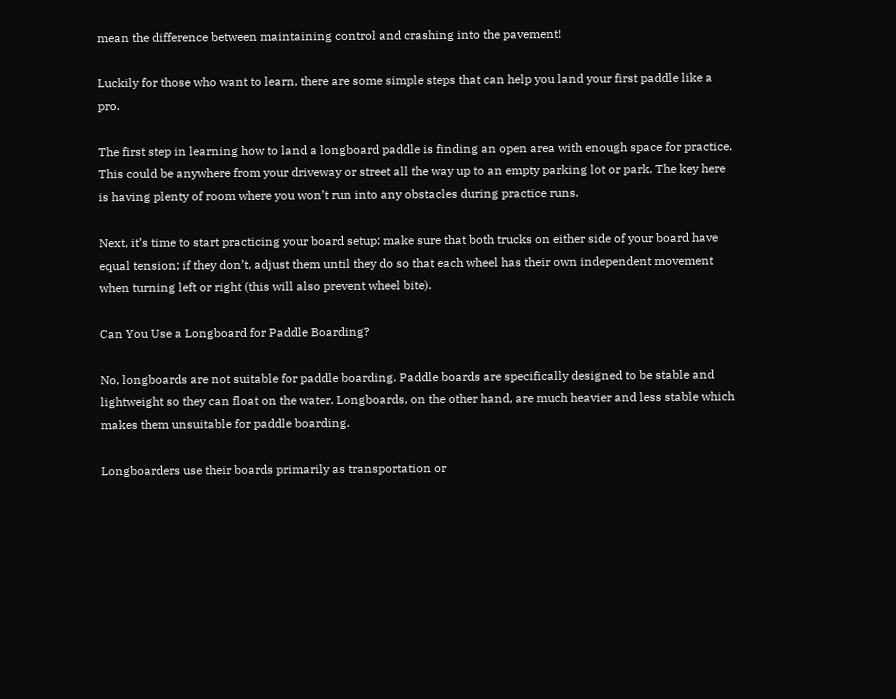mean the difference between maintaining control and crashing into the pavement!

Luckily for those who want to learn, there are some simple steps that can help you land your first paddle like a pro.

The first step in learning how to land a longboard paddle is finding an open area with enough space for practice. This could be anywhere from your driveway or street all the way up to an empty parking lot or park. The key here is having plenty of room where you won’t run into any obstacles during practice runs.

Next, it’s time to start practicing your board setup: make sure that both trucks on either side of your board have equal tension; if they don’t, adjust them until they do so that each wheel has their own independent movement when turning left or right (this will also prevent wheel bite).

Can You Use a Longboard for Paddle Boarding?

No, longboards are not suitable for paddle boarding. Paddle boards are specifically designed to be stable and lightweight so they can float on the water. Longboards, on the other hand, are much heavier and less stable which makes them unsuitable for paddle boarding.

Longboarders use their boards primarily as transportation or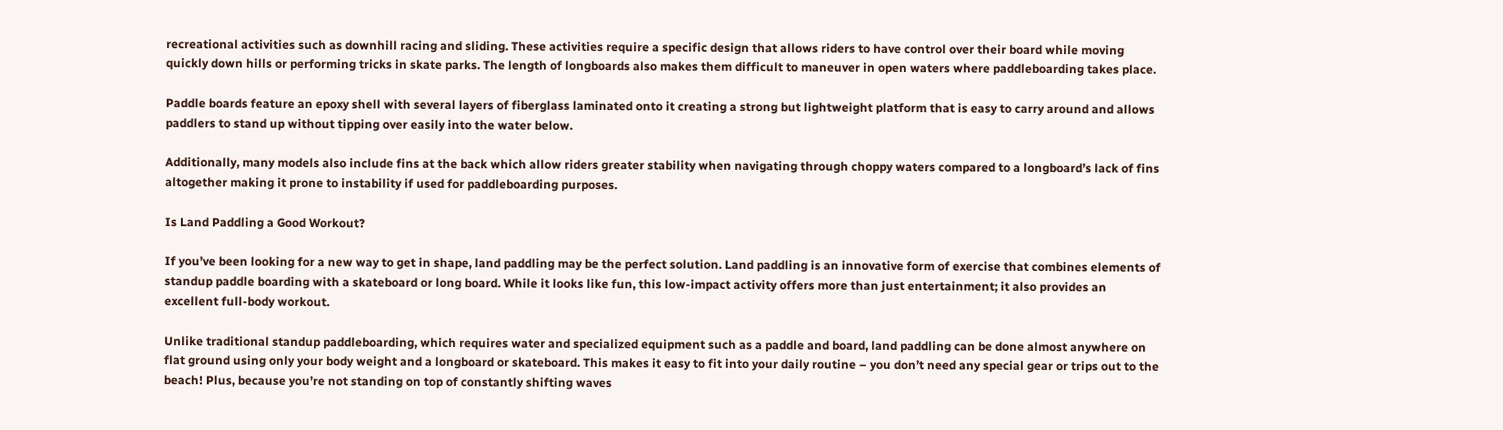recreational activities such as downhill racing and sliding. These activities require a specific design that allows riders to have control over their board while moving quickly down hills or performing tricks in skate parks. The length of longboards also makes them difficult to maneuver in open waters where paddleboarding takes place.

Paddle boards feature an epoxy shell with several layers of fiberglass laminated onto it creating a strong but lightweight platform that is easy to carry around and allows paddlers to stand up without tipping over easily into the water below.

Additionally, many models also include fins at the back which allow riders greater stability when navigating through choppy waters compared to a longboard’s lack of fins altogether making it prone to instability if used for paddleboarding purposes.

Is Land Paddling a Good Workout?

If you’ve been looking for a new way to get in shape, land paddling may be the perfect solution. Land paddling is an innovative form of exercise that combines elements of standup paddle boarding with a skateboard or long board. While it looks like fun, this low-impact activity offers more than just entertainment; it also provides an excellent full-body workout.

Unlike traditional standup paddleboarding, which requires water and specialized equipment such as a paddle and board, land paddling can be done almost anywhere on flat ground using only your body weight and a longboard or skateboard. This makes it easy to fit into your daily routine – you don’t need any special gear or trips out to the beach! Plus, because you’re not standing on top of constantly shifting waves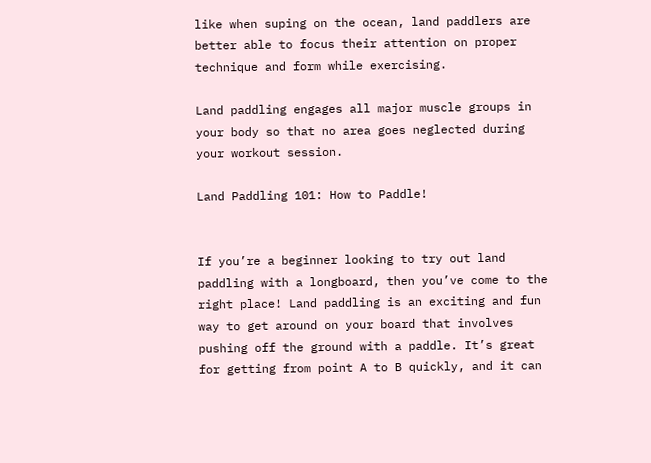like when suping on the ocean, land paddlers are better able to focus their attention on proper technique and form while exercising.

Land paddling engages all major muscle groups in your body so that no area goes neglected during your workout session.

Land Paddling 101: How to Paddle!


If you’re a beginner looking to try out land paddling with a longboard, then you’ve come to the right place! Land paddling is an exciting and fun way to get around on your board that involves pushing off the ground with a paddle. It’s great for getting from point A to B quickly, and it can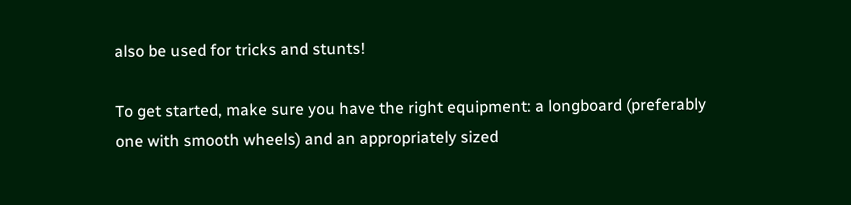also be used for tricks and stunts!

To get started, make sure you have the right equipment: a longboard (preferably one with smooth wheels) and an appropriately sized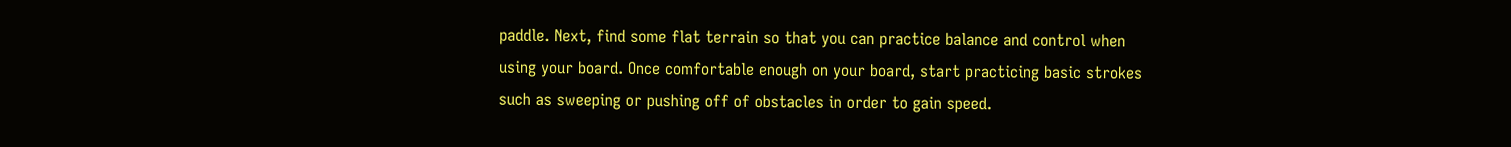paddle. Next, find some flat terrain so that you can practice balance and control when using your board. Once comfortable enough on your board, start practicing basic strokes such as sweeping or pushing off of obstacles in order to gain speed.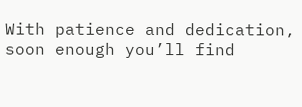With patience and dedication, soon enough you’ll find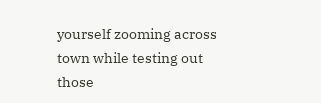yourself zooming across town while testing out those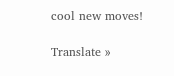cool new moves!

Translate »